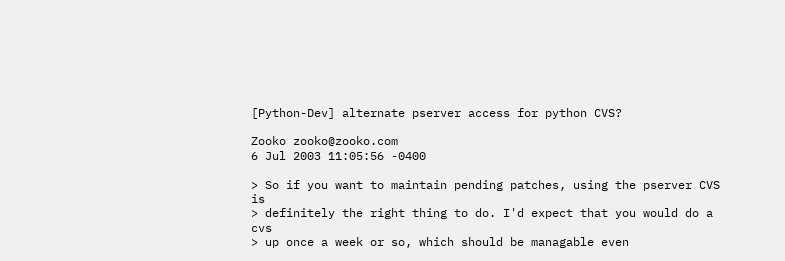[Python-Dev] alternate pserver access for python CVS?

Zooko zooko@zooko.com
6 Jul 2003 11:05:56 -0400

> So if you want to maintain pending patches, using the pserver CVS is
> definitely the right thing to do. I'd expect that you would do a cvs
> up once a week or so, which should be managable even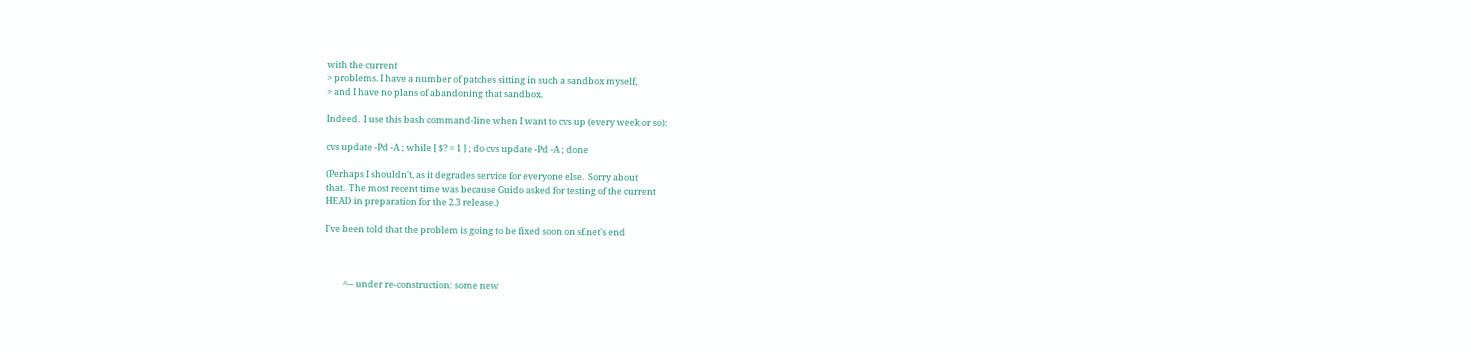with the current
> problems. I have a number of patches sitting in such a sandbox myself,
> and I have no plans of abandoning that sandbox.

Indeed.  I use this bash command-line when I want to cvs up (every week or so):

cvs update -Pd -A ; while [ $? = 1 ] ; do cvs update -Pd -A ; done

(Perhaps I shouldn't, as it degrades service for everyone else.  Sorry about
that.  The most recent time was because Guido asked for testing of the current
HEAD in preparation for the 2.3 release.)

I've been told that the problem is going to be fixed soon on sf.net's end



         ^-- under re-construction: some new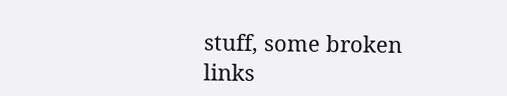stuff, some broken links